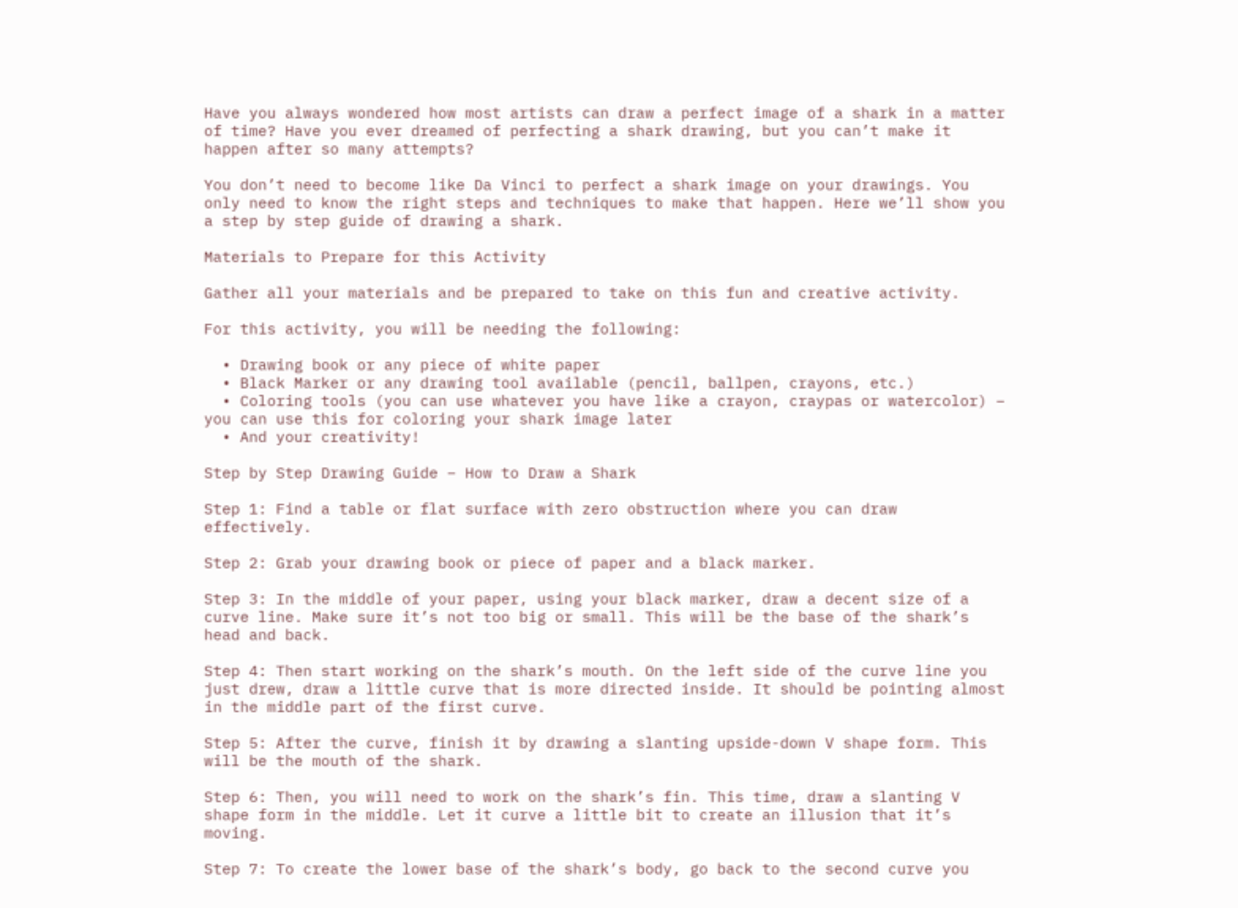Have you always wondered how most artists can draw a perfect image of a shark in a matter of time? Have you ever dreamed of perfecting a shark drawing, but you can’t make it happen after so many attempts?

You don’t need to become like Da Vinci to perfect a shark image on your drawings. You only need to know the right steps and techniques to make that happen. Here we’ll show you a step by step guide of drawing a shark.

Materials to Prepare for this Activity

Gather all your materials and be prepared to take on this fun and creative activity.

For this activity, you will be needing the following:

  • Drawing book or any piece of white paper
  • Black Marker or any drawing tool available (pencil, ballpen, crayons, etc.)
  • Coloring tools (you can use whatever you have like a crayon, craypas or watercolor) – you can use this for coloring your shark image later
  • And your creativity!

Step by Step Drawing Guide – How to Draw a Shark

Step 1: Find a table or flat surface with zero obstruction where you can draw effectively.

Step 2: Grab your drawing book or piece of paper and a black marker.

Step 3: In the middle of your paper, using your black marker, draw a decent size of a curve line. Make sure it’s not too big or small. This will be the base of the shark’s head and back.

Step 4: Then start working on the shark’s mouth. On the left side of the curve line you just drew, draw a little curve that is more directed inside. It should be pointing almost in the middle part of the first curve.

Step 5: After the curve, finish it by drawing a slanting upside-down V shape form. This will be the mouth of the shark.

Step 6: Then, you will need to work on the shark’s fin. This time, draw a slanting V shape form in the middle. Let it curve a little bit to create an illusion that it’s moving.

Step 7: To create the lower base of the shark’s body, go back to the second curve you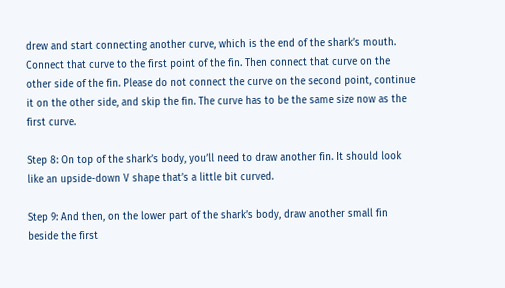drew and start connecting another curve, which is the end of the shark’s mouth. Connect that curve to the first point of the fin. Then connect that curve on the other side of the fin. Please do not connect the curve on the second point, continue it on the other side, and skip the fin. The curve has to be the same size now as the first curve.

Step 8: On top of the shark’s body, you’ll need to draw another fin. It should look like an upside-down V shape that’s a little bit curved.

Step 9: And then, on the lower part of the shark’s body, draw another small fin beside the first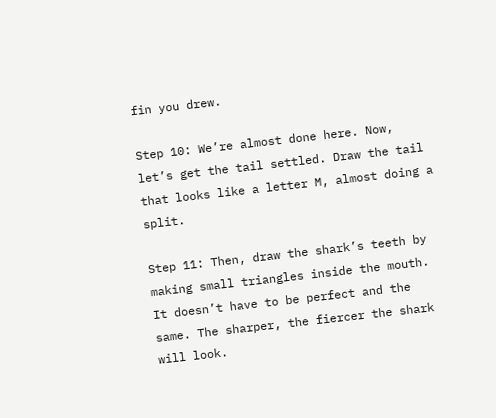fin you drew.

Step 10: We’re almost done here. Now, let’s get the tail settled. Draw the tail that looks like a letter M, almost doing a split.

Step 11: Then, draw the shark’s teeth by making small triangles inside the mouth. It doesn’t have to be perfect and the same. The sharper, the fiercer the shark will look.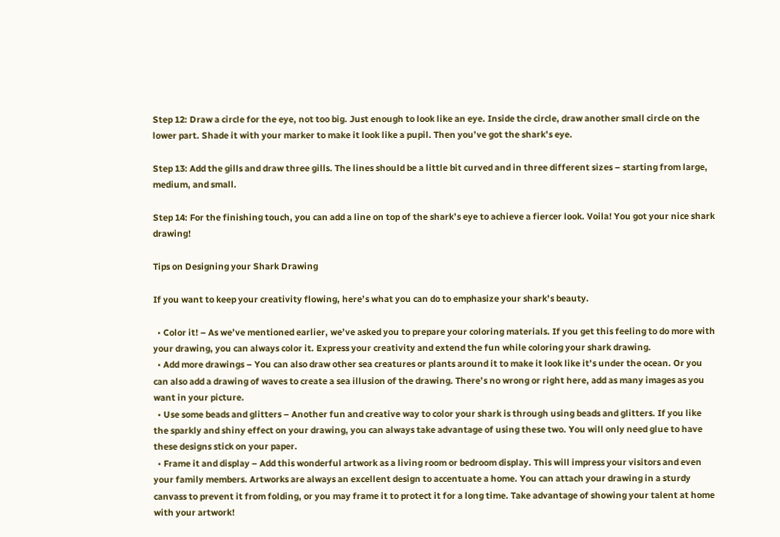Step 12: Draw a circle for the eye, not too big. Just enough to look like an eye. Inside the circle, draw another small circle on the lower part. Shade it with your marker to make it look like a pupil. Then you’ve got the shark’s eye.

Step 13: Add the gills and draw three gills. The lines should be a little bit curved and in three different sizes – starting from large, medium, and small.

Step 14: For the finishing touch, you can add a line on top of the shark’s eye to achieve a fiercer look. Voila! You got your nice shark drawing!

Tips on Designing your Shark Drawing

If you want to keep your creativity flowing, here’s what you can do to emphasize your shark’s beauty.

  • Color it! – As we’ve mentioned earlier, we’ve asked you to prepare your coloring materials. If you get this feeling to do more with your drawing, you can always color it. Express your creativity and extend the fun while coloring your shark drawing.
  • Add more drawings – You can also draw other sea creatures or plants around it to make it look like it’s under the ocean. Or you can also add a drawing of waves to create a sea illusion of the drawing. There’s no wrong or right here, add as many images as you want in your picture.
  • Use some beads and glitters – Another fun and creative way to color your shark is through using beads and glitters. If you like the sparkly and shiny effect on your drawing, you can always take advantage of using these two. You will only need glue to have these designs stick on your paper.
  • Frame it and display – Add this wonderful artwork as a living room or bedroom display. This will impress your visitors and even your family members. Artworks are always an excellent design to accentuate a home. You can attach your drawing in a sturdy canvass to prevent it from folding, or you may frame it to protect it for a long time. Take advantage of showing your talent at home with your artwork!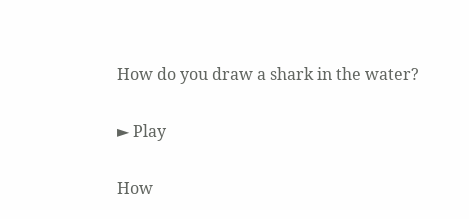How do you draw a shark in the water?

► Play

How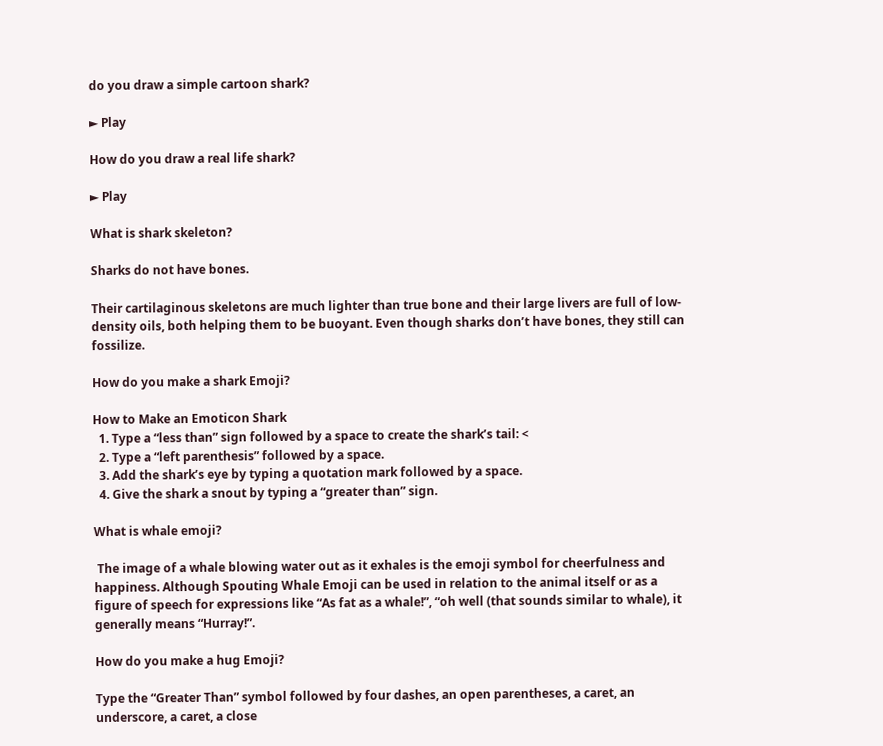do you draw a simple cartoon shark?

► Play

How do you draw a real life shark?

► Play

What is shark skeleton?

Sharks do not have bones.

Their cartilaginous skeletons are much lighter than true bone and their large livers are full of low-density oils, both helping them to be buoyant. Even though sharks don’t have bones, they still can fossilize.

How do you make a shark Emoji?

How to Make an Emoticon Shark
  1. Type a “less than” sign followed by a space to create the shark’s tail: <
  2. Type a “left parenthesis” followed by a space.
  3. Add the shark’s eye by typing a quotation mark followed by a space.
  4. Give the shark a snout by typing a “greater than” sign.

What is whale emoji?

 The image of a whale blowing water out as it exhales is the emoji symbol for cheerfulness and happiness. Although Spouting Whale Emoji can be used in relation to the animal itself or as a figure of speech for expressions like “As fat as a whale!”, “oh well (that sounds similar to whale), it generally means “Hurray!”.

How do you make a hug Emoji?

Type the “Greater Than” symbol followed by four dashes, an open parentheses, a caret, an underscore, a caret, a close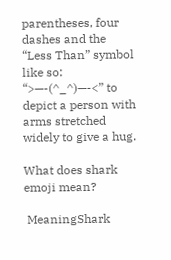parentheses, four dashes and the “Less Than” symbol like so: “>—-(^_^)—-<” to depict a person with arms stretched widely to give a hug.

What does shark emoji mean?

 MeaningShark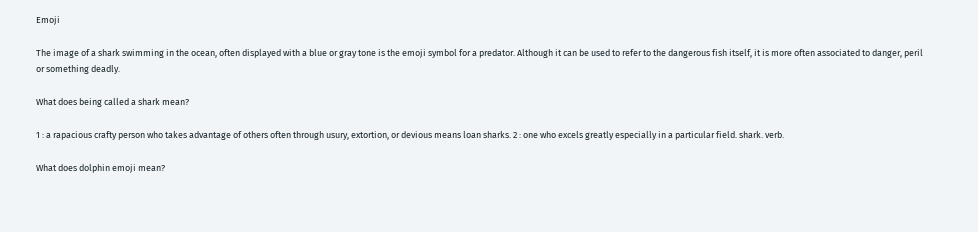Emoji

The image of a shark swimming in the ocean, often displayed with a blue or gray tone is the emoji symbol for a predator. Although it can be used to refer to the dangerous fish itself, it is more often associated to danger, peril or something deadly.

What does being called a shark mean?

1 : a rapacious crafty person who takes advantage of others often through usury, extortion, or devious means loan sharks. 2 : one who excels greatly especially in a particular field. shark. verb.

What does dolphin emoji mean?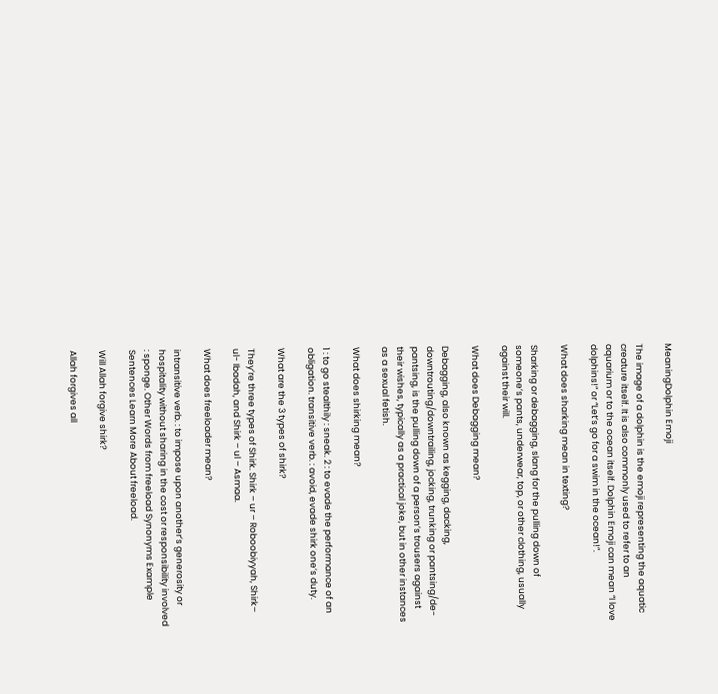MeaningDolphin Emoji

The image of a dolphin is the emoji representing the aquatic creature itself. It is also commonly used to refer to an aquarium or to the ocean itself. Dolphin Emoji can mean “I love dolphins!” or “Let’s go for a swim in the ocean!”.

What does sharking mean in texting?

Sharking or debagging, slang for the pulling down of someone’s pants, underwear, top, or other clothing, usually against their will.

What does Debagging mean?

Debagging, also known as kegging, dacking, downtrouting/downtrailing, jocking, trunking or pantsing/de-pantsing, is the pulling down of a person’s trousers against their wishes, typically as a practical joke, but in other instances as a sexual fetish.

What does shirking mean?

1 : to go stealthily : sneak. 2 : to evade the performance of an obligation. transitive verb. : avoid, evade shirk one’s duty.

What are the 3 types of shirk?

They’re three types of Shirk. Shirk – ur – Roboobiyyah, Shirk– ul- Ibadah, and Shirk – ul – Asmaa.

What does freeloader mean?

intransitive verb. : to impose upon another’s generosity or hospitality without sharing in the cost or responsibility involved : sponge. Other Words from freeload Synonyms Example Sentences Learn More About freeload.

Will Allah forgive shirk?

Allah forgives all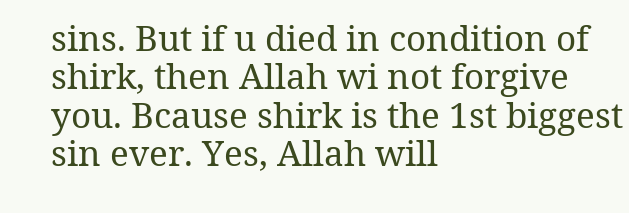sins. But if u died in condition of shirk, then Allah wi not forgive you. Bcause shirk is the 1st biggest sin ever. Yes, Allah will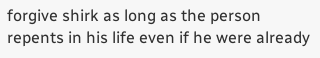forgive shirk as long as the person repents in his life even if he were already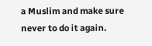a Muslim and make sure never to do it again.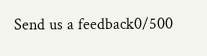Send us a feedback0/500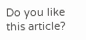Do you like this article?